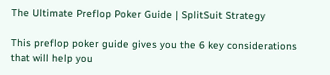The Ultimate Preflop Poker Guide | SplitSuit Strategy

This preflop poker guide gives you the 6 key considerations that will help you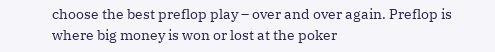choose the best preflop play – over and over again. Preflop is where big money is won or lost at the poker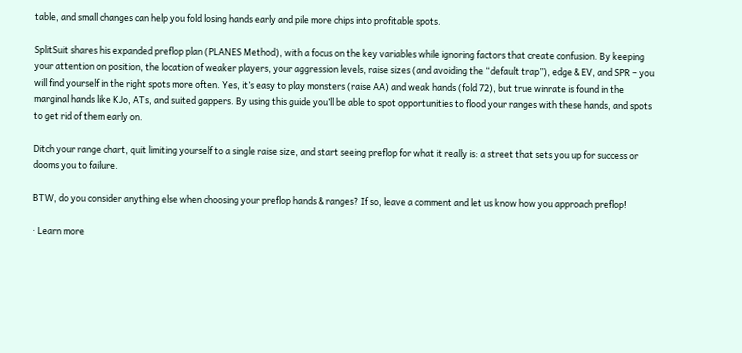table, and small changes can help you fold losing hands early and pile more chips into profitable spots.

SplitSuit shares his expanded preflop plan (PLANES Method), with a focus on the key variables while ignoring factors that create confusion. By keeping your attention on position, the location of weaker players, your aggression levels, raise sizes (and avoiding the “default trap”), edge & EV, and SPR – you will find yourself in the right spots more often. Yes, it’s easy to play monsters (raise AA) and weak hands (fold 72), but true winrate is found in the marginal hands like KJo, ATs, and suited gappers. By using this guide you’ll be able to spot opportunities to flood your ranges with these hands, and spots to get rid of them early on.

Ditch your range chart, quit limiting yourself to a single raise size, and start seeing preflop for what it really is: a street that sets you up for success or dooms you to failure.

BTW, do you consider anything else when choosing your preflop hands & ranges? If so, leave a comment and let us know how you approach preflop!

· Learn more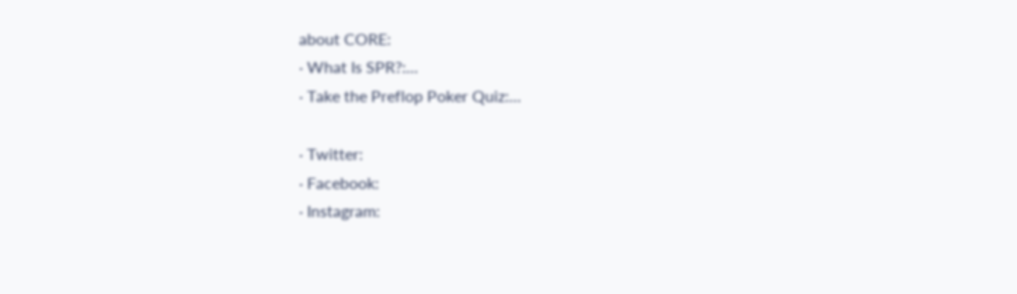about CORE:
· What Is SPR?:…
· Take the Preflop Poker Quiz:…

· Twitter:
· Facebook:
· Instagram: